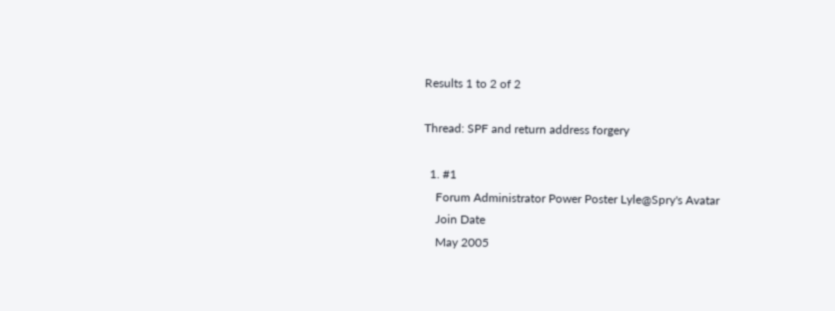Results 1 to 2 of 2

Thread: SPF and return address forgery

  1. #1
    Forum Administrator Power Poster Lyle@Spry's Avatar
    Join Date
    May 2005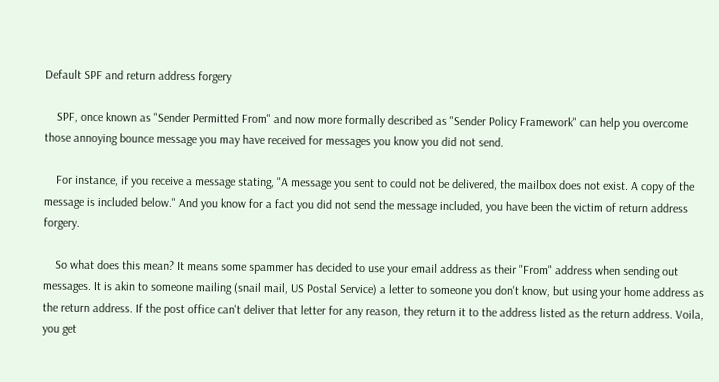Default SPF and return address forgery

    SPF, once known as "Sender Permitted From" and now more formally described as "Sender Policy Framework" can help you overcome those annoying bounce message you may have received for messages you know you did not send.

    For instance, if you receive a message stating, "A message you sent to could not be delivered, the mailbox does not exist. A copy of the message is included below." And you know for a fact you did not send the message included, you have been the victim of return address forgery.

    So what does this mean? It means some spammer has decided to use your email address as their "From" address when sending out messages. It is akin to someone mailing (snail mail, US Postal Service) a letter to someone you don't know, but using your home address as the return address. If the post office can't deliver that letter for any reason, they return it to the address listed as the return address. Voila, you get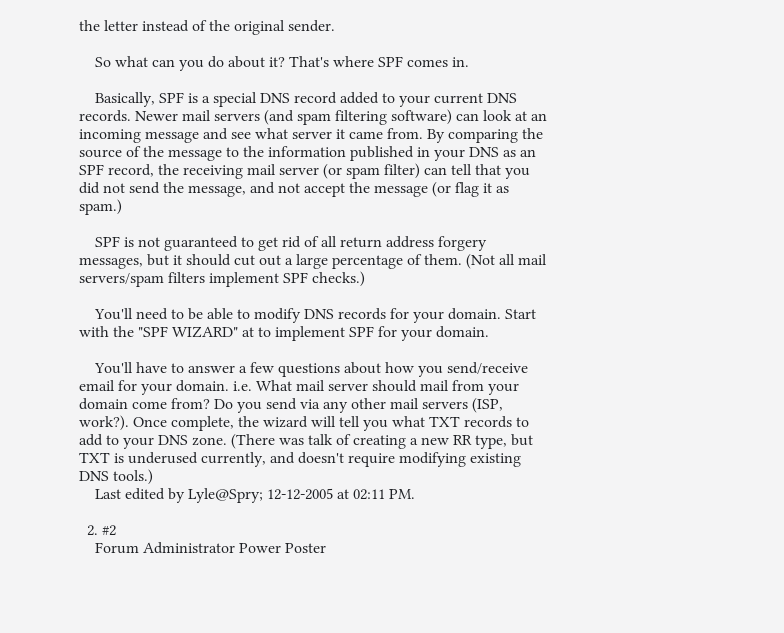the letter instead of the original sender.

    So what can you do about it? That's where SPF comes in.

    Basically, SPF is a special DNS record added to your current DNS records. Newer mail servers (and spam filtering software) can look at an incoming message and see what server it came from. By comparing the source of the message to the information published in your DNS as an SPF record, the receiving mail server (or spam filter) can tell that you did not send the message, and not accept the message (or flag it as spam.)

    SPF is not guaranteed to get rid of all return address forgery messages, but it should cut out a large percentage of them. (Not all mail servers/spam filters implement SPF checks.)

    You'll need to be able to modify DNS records for your domain. Start with the "SPF WIZARD" at to implement SPF for your domain.

    You'll have to answer a few questions about how you send/receive email for your domain. i.e. What mail server should mail from your domain come from? Do you send via any other mail servers (ISP, work?). Once complete, the wizard will tell you what TXT records to add to your DNS zone. (There was talk of creating a new RR type, but TXT is underused currently, and doesn't require modifying existing DNS tools.)
    Last edited by Lyle@Spry; 12-12-2005 at 02:11 PM.

  2. #2
    Forum Administrator Power Poster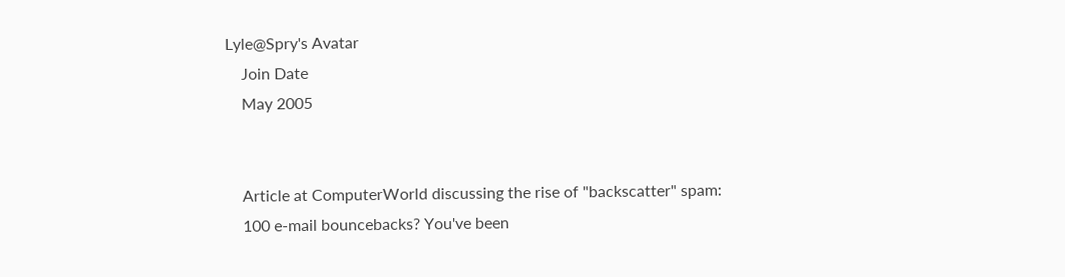Lyle@Spry's Avatar
    Join Date
    May 2005


    Article at ComputerWorld discussing the rise of "backscatter" spam:
    100 e-mail bouncebacks? You've been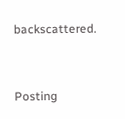backscattered.


Posting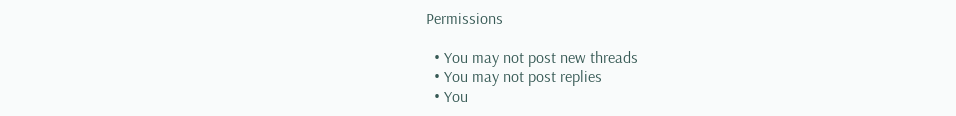Permissions

  • You may not post new threads
  • You may not post replies
  • You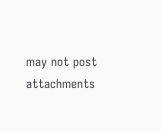may not post attachments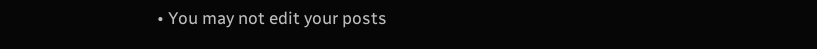• You may not edit your posts